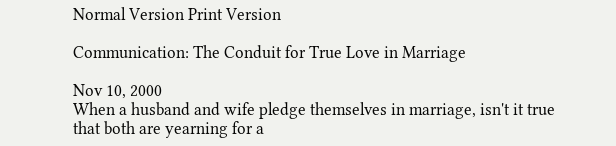Normal Version Print Version

Communication: The Conduit for True Love in Marriage

Nov 10, 2000
When a husband and wife pledge themselves in marriage, isn't it true that both are yearning for a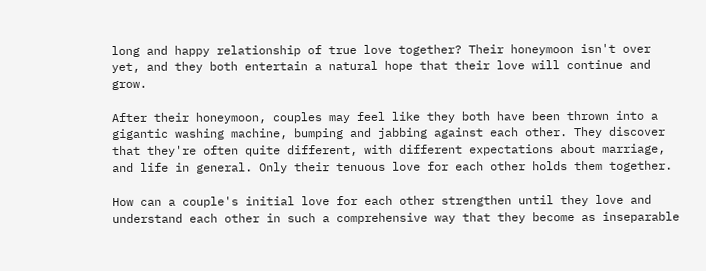long and happy relationship of true love together? Their honeymoon isn't over yet, and they both entertain a natural hope that their love will continue and grow.

After their honeymoon, couples may feel like they both have been thrown into a gigantic washing machine, bumping and jabbing against each other. They discover that they're often quite different, with different expectations about marriage, and life in general. Only their tenuous love for each other holds them together.

How can a couple's initial love for each other strengthen until they love and understand each other in such a comprehensive way that they become as inseparable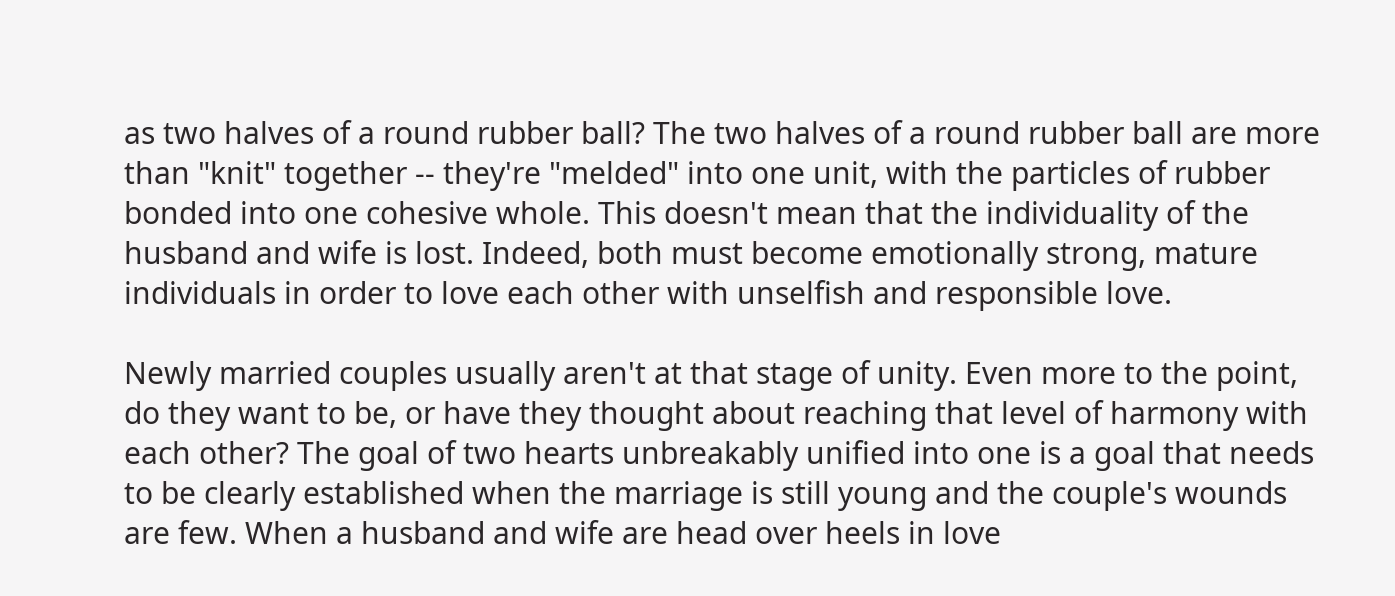as two halves of a round rubber ball? The two halves of a round rubber ball are more than "knit" together -- they're "melded" into one unit, with the particles of rubber bonded into one cohesive whole. This doesn't mean that the individuality of the husband and wife is lost. Indeed, both must become emotionally strong, mature individuals in order to love each other with unselfish and responsible love.

Newly married couples usually aren't at that stage of unity. Even more to the point, do they want to be, or have they thought about reaching that level of harmony with each other? The goal of two hearts unbreakably unified into one is a goal that needs to be clearly established when the marriage is still young and the couple's wounds are few. When a husband and wife are head over heels in love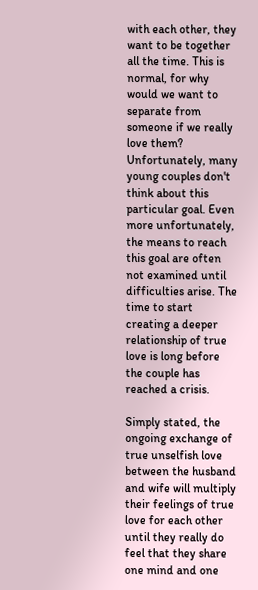with each other, they want to be together all the time. This is normal, for why would we want to separate from someone if we really love them? Unfortunately, many young couples don't think about this particular goal. Even more unfortunately, the means to reach this goal are often not examined until difficulties arise. The time to start creating a deeper relationship of true love is long before the couple has reached a crisis.

Simply stated, the ongoing exchange of true unselfish love between the husband and wife will multiply their feelings of true love for each other until they really do feel that they share one mind and one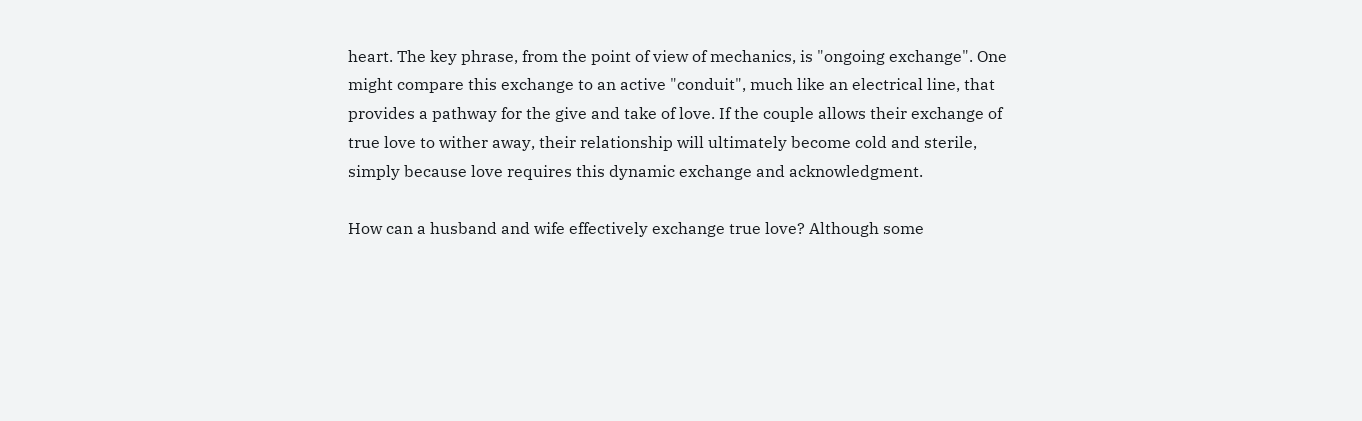heart. The key phrase, from the point of view of mechanics, is "ongoing exchange". One might compare this exchange to an active "conduit", much like an electrical line, that provides a pathway for the give and take of love. If the couple allows their exchange of true love to wither away, their relationship will ultimately become cold and sterile, simply because love requires this dynamic exchange and acknowledgment.

How can a husband and wife effectively exchange true love? Although some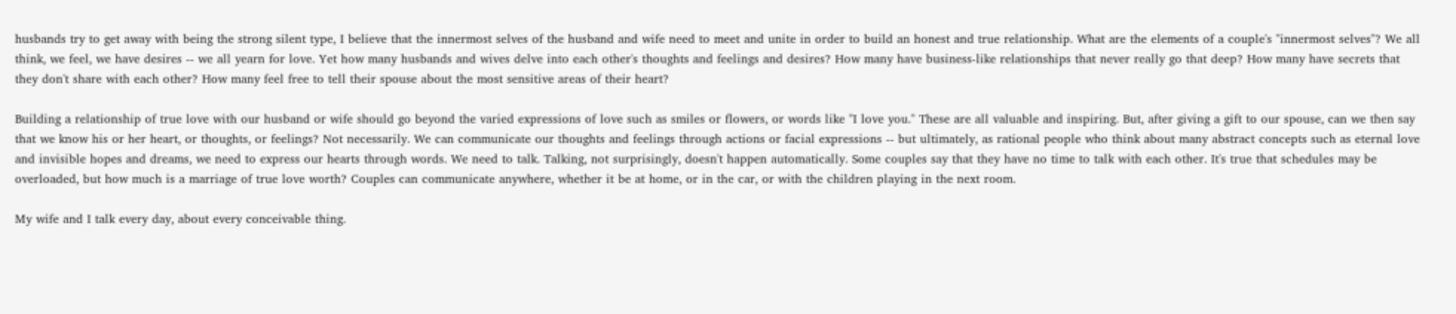husbands try to get away with being the strong silent type, I believe that the innermost selves of the husband and wife need to meet and unite in order to build an honest and true relationship. What are the elements of a couple's "innermost selves"? We all think, we feel, we have desires -- we all yearn for love. Yet how many husbands and wives delve into each other's thoughts and feelings and desires? How many have business-like relationships that never really go that deep? How many have secrets that they don't share with each other? How many feel free to tell their spouse about the most sensitive areas of their heart?

Building a relationship of true love with our husband or wife should go beyond the varied expressions of love such as smiles or flowers, or words like "I love you." These are all valuable and inspiring. But, after giving a gift to our spouse, can we then say that we know his or her heart, or thoughts, or feelings? Not necessarily. We can communicate our thoughts and feelings through actions or facial expressions -- but ultimately, as rational people who think about many abstract concepts such as eternal love and invisible hopes and dreams, we need to express our hearts through words. We need to talk. Talking, not surprisingly, doesn't happen automatically. Some couples say that they have no time to talk with each other. It's true that schedules may be overloaded, but how much is a marriage of true love worth? Couples can communicate anywhere, whether it be at home, or in the car, or with the children playing in the next room.

My wife and I talk every day, about every conceivable thing.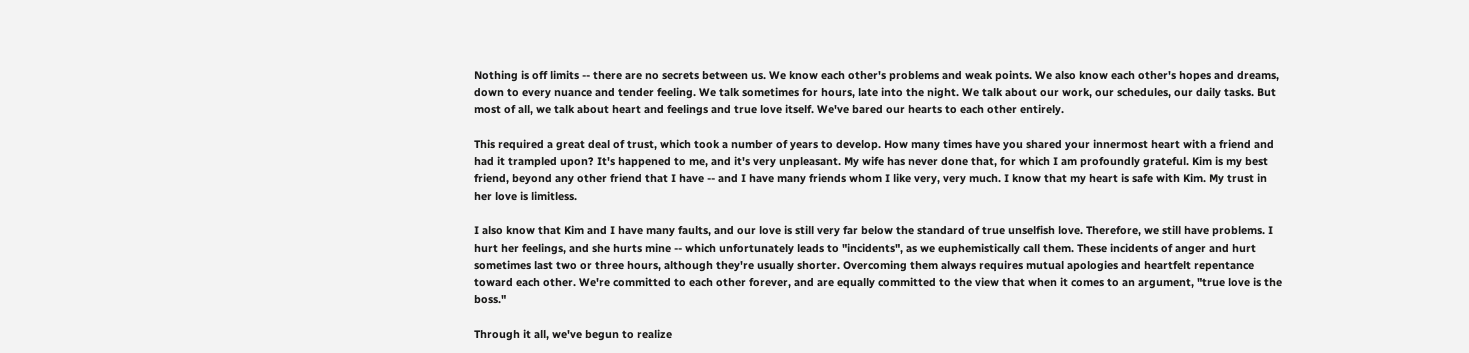Nothing is off limits -- there are no secrets between us. We know each other's problems and weak points. We also know each other's hopes and dreams, down to every nuance and tender feeling. We talk sometimes for hours, late into the night. We talk about our work, our schedules, our daily tasks. But most of all, we talk about heart and feelings and true love itself. We've bared our hearts to each other entirely.

This required a great deal of trust, which took a number of years to develop. How many times have you shared your innermost heart with a friend and had it trampled upon? It's happened to me, and it's very unpleasant. My wife has never done that, for which I am profoundly grateful. Kim is my best friend, beyond any other friend that I have -- and I have many friends whom I like very, very much. I know that my heart is safe with Kim. My trust in her love is limitless.

I also know that Kim and I have many faults, and our love is still very far below the standard of true unselfish love. Therefore, we still have problems. I hurt her feelings, and she hurts mine -- which unfortunately leads to "incidents", as we euphemistically call them. These incidents of anger and hurt sometimes last two or three hours, although they're usually shorter. Overcoming them always requires mutual apologies and heartfelt repentance toward each other. We're committed to each other forever, and are equally committed to the view that when it comes to an argument, "true love is the boss."

Through it all, we've begun to realize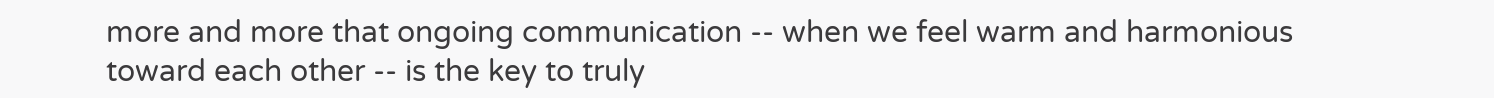more and more that ongoing communication -- when we feel warm and harmonious toward each other -- is the key to truly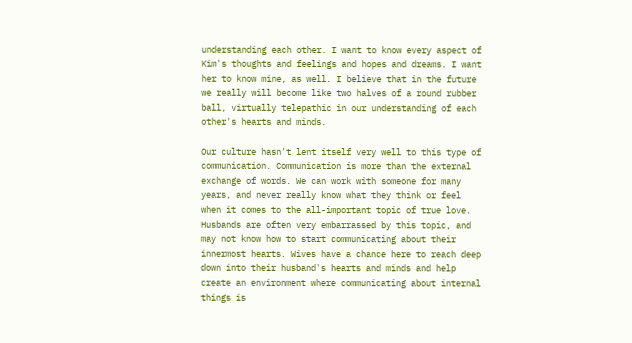understanding each other. I want to know every aspect of Kim's thoughts and feelings and hopes and dreams. I want her to know mine, as well. I believe that in the future we really will become like two halves of a round rubber ball, virtually telepathic in our understanding of each other's hearts and minds.

Our culture hasn't lent itself very well to this type of communication. Communication is more than the external exchange of words. We can work with someone for many years, and never really know what they think or feel when it comes to the all-important topic of true love. Husbands are often very embarrassed by this topic, and may not know how to start communicating about their innermost hearts. Wives have a chance here to reach deep down into their husband's hearts and minds and help create an environment where communicating about internal things is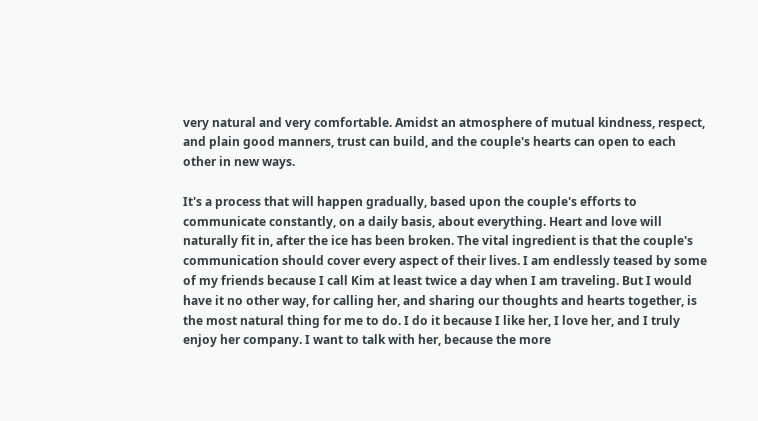very natural and very comfortable. Amidst an atmosphere of mutual kindness, respect, and plain good manners, trust can build, and the couple's hearts can open to each other in new ways.

It's a process that will happen gradually, based upon the couple's efforts to communicate constantly, on a daily basis, about everything. Heart and love will naturally fit in, after the ice has been broken. The vital ingredient is that the couple's communication should cover every aspect of their lives. I am endlessly teased by some of my friends because I call Kim at least twice a day when I am traveling. But I would have it no other way, for calling her, and sharing our thoughts and hearts together, is the most natural thing for me to do. I do it because I like her, I love her, and I truly enjoy her company. I want to talk with her, because the more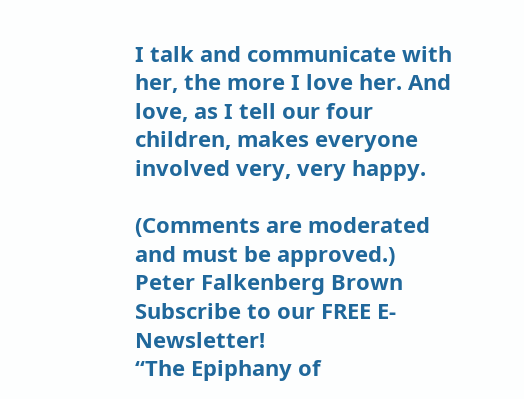I talk and communicate with her, the more I love her. And love, as I tell our four children, makes everyone involved very, very happy.

(Comments are moderated and must be approved.)
Peter Falkenberg Brown
Subscribe to our FREE E-Newsletter!
“The Epiphany of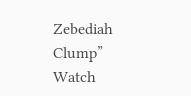Zebediah Clump”
Watch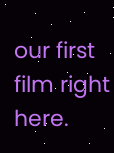our first film right here.